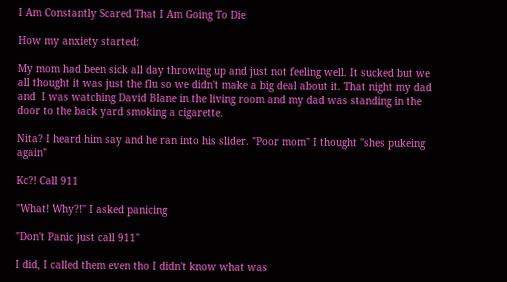I Am Constantly Scared That I Am Going To Die

How my anxiety started:

My mom had been sick all day throwing up and just not feeling well. It sucked but we all thought it was just the flu so we didn't make a big deal about it. That night my dad and  I was watching David Blane in the living room and my dad was standing in the door to the back yard smoking a cigarette.

Nita? I heard him say and he ran into his slider. "Poor mom" I thought "shes pukeing again"

Kc?! Call 911

"What! Why?!" I asked panicing

"Don't Panic just call 911"

I did, I called them even tho I didn't know what was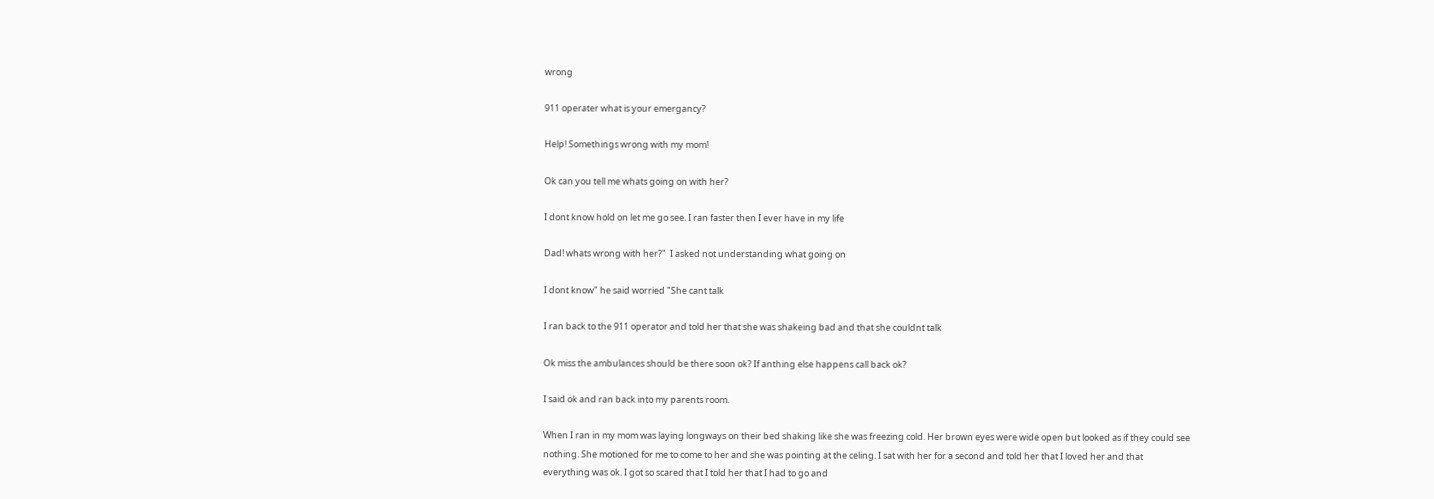wrong

911 operater what is your emergancy?

Help! Somethings wrong with my mom!

Ok can you tell me whats going on with her?

I dont know hold on let me go see. I ran faster then I ever have in my life

Dad! whats wrong with her?"  I asked not understanding what going on

I dont know" he said worried "She cant talk

I ran back to the 911 operator and told her that she was shakeing bad and that she couldnt talk

Ok miss the ambulances should be there soon ok? If anthing else happens call back ok?

I said ok and ran back into my parents room.

When I ran in my mom was laying longways on their bed shaking like she was freezing cold. Her brown eyes were wide open but looked as if they could see nothing. She motioned for me to come to her and she was pointing at the celing. I sat with her for a second and told her that I loved her and that everything was ok. I got so scared that I told her that I had to go and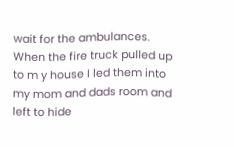wait for the ambulances. When the fire truck pulled up to m y house I led them into my mom and dads room and left to hide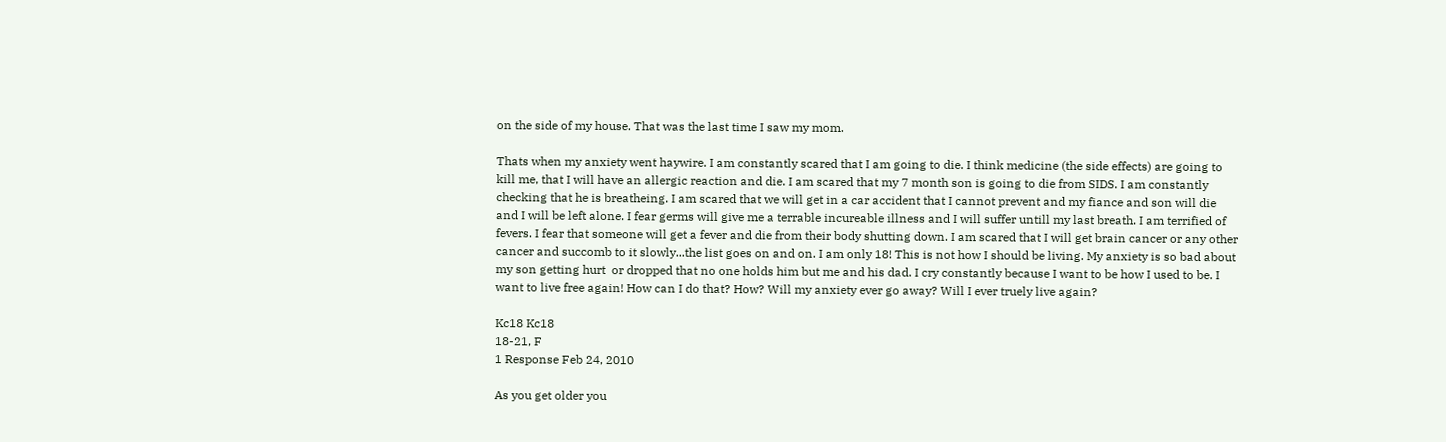on the side of my house. That was the last time I saw my mom.

Thats when my anxiety went haywire. I am constantly scared that I am going to die. I think medicine (the side effects) are going to kill me, that I will have an allergic reaction and die. I am scared that my 7 month son is going to die from SIDS. I am constantly checking that he is breatheing. I am scared that we will get in a car accident that I cannot prevent and my fiance and son will die and I will be left alone. I fear germs will give me a terrable incureable illness and I will suffer untill my last breath. I am terrified of fevers. I fear that someone will get a fever and die from their body shutting down. I am scared that I will get brain cancer or any other cancer and succomb to it slowly...the list goes on and on. I am only 18! This is not how I should be living. My anxiety is so bad about my son getting hurt  or dropped that no one holds him but me and his dad. I cry constantly because I want to be how I used to be. I want to live free again! How can I do that? How? Will my anxiety ever go away? Will I ever truely live again?

Kc18 Kc18
18-21, F
1 Response Feb 24, 2010

As you get older you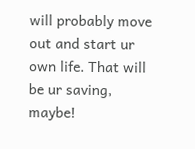will probably move out and start ur own life. That will be ur saving, maybe!